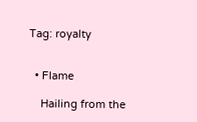Tag: royalty


  • Flame

    Hailing from the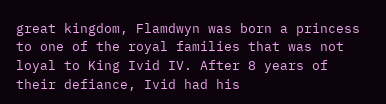great kingdom, Flamdwyn was born a princess to one of the royal families that was not loyal to King Ivid IV. After 8 years of their defiance, Ivid had his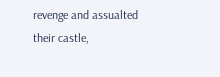revenge and assualted their castle,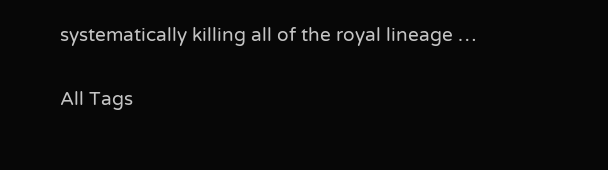systematically killing all of the royal lineage …

All Tags